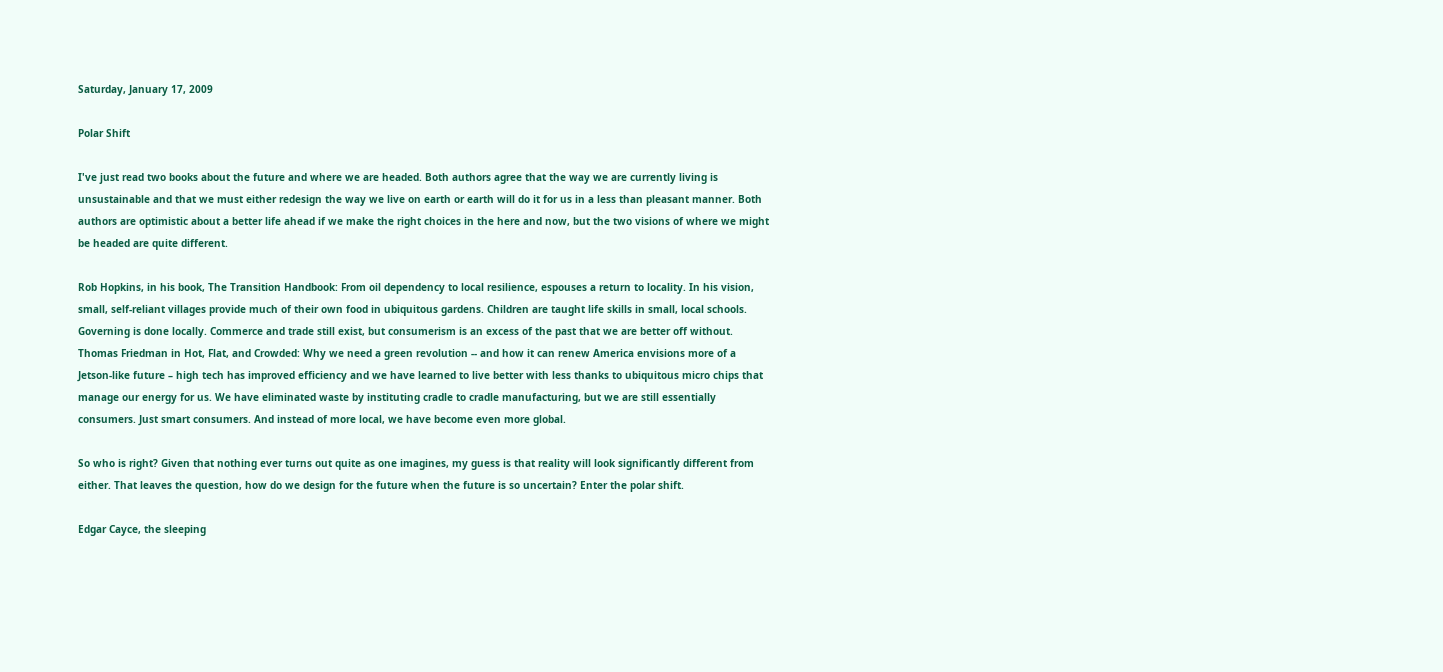Saturday, January 17, 2009

Polar Shift

I've just read two books about the future and where we are headed. Both authors agree that the way we are currently living is unsustainable and that we must either redesign the way we live on earth or earth will do it for us in a less than pleasant manner. Both authors are optimistic about a better life ahead if we make the right choices in the here and now, but the two visions of where we might be headed are quite different.

Rob Hopkins, in his book, The Transition Handbook: From oil dependency to local resilience, espouses a return to locality. In his vision, small, self-reliant villages provide much of their own food in ubiquitous gardens. Children are taught life skills in small, local schools. Governing is done locally. Commerce and trade still exist, but consumerism is an excess of the past that we are better off without. Thomas Friedman in Hot, Flat, and Crowded: Why we need a green revolution -- and how it can renew America envisions more of a Jetson-like future – high tech has improved efficiency and we have learned to live better with less thanks to ubiquitous micro chips that manage our energy for us. We have eliminated waste by instituting cradle to cradle manufacturing, but we are still essentially consumers. Just smart consumers. And instead of more local, we have become even more global.

So who is right? Given that nothing ever turns out quite as one imagines, my guess is that reality will look significantly different from either. That leaves the question, how do we design for the future when the future is so uncertain? Enter the polar shift.

Edgar Cayce, the sleeping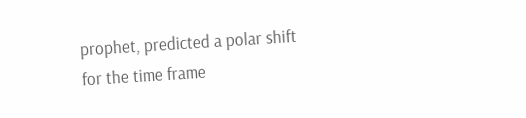prophet, predicted a polar shift for the time frame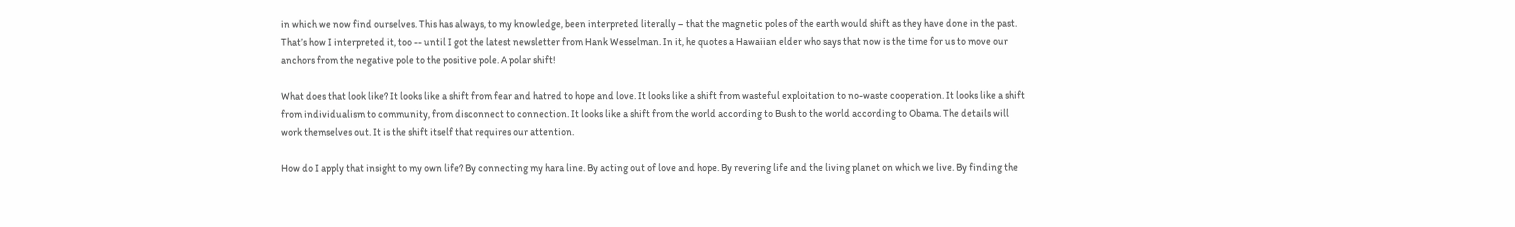in which we now find ourselves. This has always, to my knowledge, been interpreted literally – that the magnetic poles of the earth would shift as they have done in the past. That’s how I interpreted it, too -- until I got the latest newsletter from Hank Wesselman. In it, he quotes a Hawaiian elder who says that now is the time for us to move our anchors from the negative pole to the positive pole. A polar shift!

What does that look like? It looks like a shift from fear and hatred to hope and love. It looks like a shift from wasteful exploitation to no-waste cooperation. It looks like a shift from individualism to community, from disconnect to connection. It looks like a shift from the world according to Bush to the world according to Obama. The details will work themselves out. It is the shift itself that requires our attention.

How do I apply that insight to my own life? By connecting my hara line. By acting out of love and hope. By revering life and the living planet on which we live. By finding the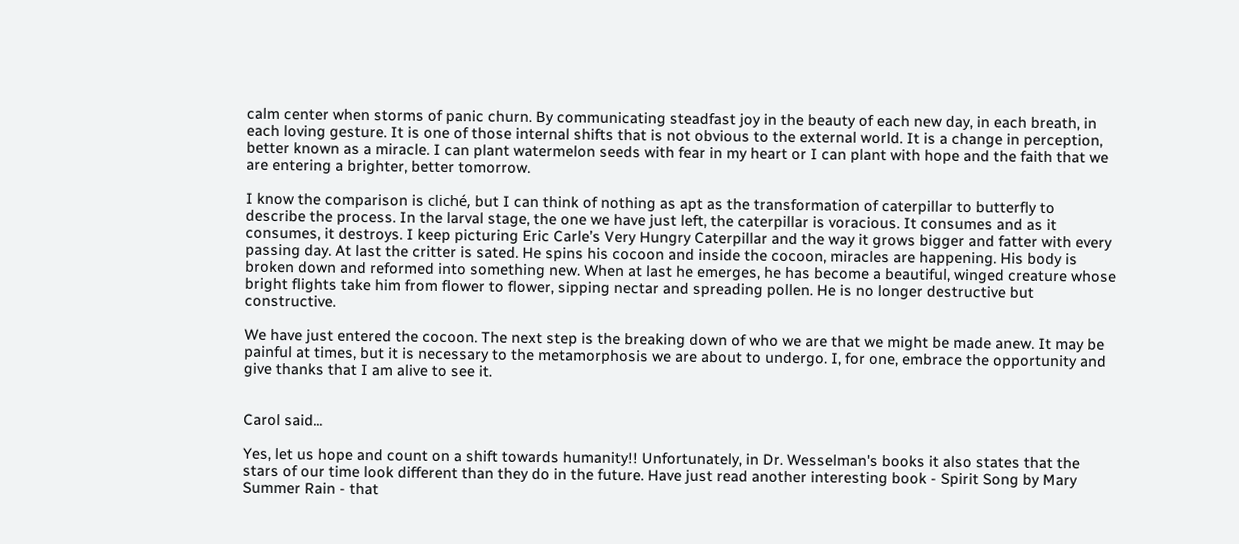calm center when storms of panic churn. By communicating steadfast joy in the beauty of each new day, in each breath, in each loving gesture. It is one of those internal shifts that is not obvious to the external world. It is a change in perception, better known as a miracle. I can plant watermelon seeds with fear in my heart or I can plant with hope and the faith that we are entering a brighter, better tomorrow.

I know the comparison is cliché, but I can think of nothing as apt as the transformation of caterpillar to butterfly to describe the process. In the larval stage, the one we have just left, the caterpillar is voracious. It consumes and as it consumes, it destroys. I keep picturing Eric Carle’s Very Hungry Caterpillar and the way it grows bigger and fatter with every passing day. At last the critter is sated. He spins his cocoon and inside the cocoon, miracles are happening. His body is broken down and reformed into something new. When at last he emerges, he has become a beautiful, winged creature whose bright flights take him from flower to flower, sipping nectar and spreading pollen. He is no longer destructive but constructive.

We have just entered the cocoon. The next step is the breaking down of who we are that we might be made anew. It may be painful at times, but it is necessary to the metamorphosis we are about to undergo. I, for one, embrace the opportunity and give thanks that I am alive to see it.


Carol said...

Yes, let us hope and count on a shift towards humanity!! Unfortunately, in Dr. Wesselman's books it also states that the stars of our time look different than they do in the future. Have just read another interesting book - Spirit Song by Mary Summer Rain - that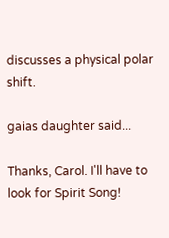discusses a physical polar shift.

gaias daughter said...

Thanks, Carol. I'll have to look for Spirit Song!